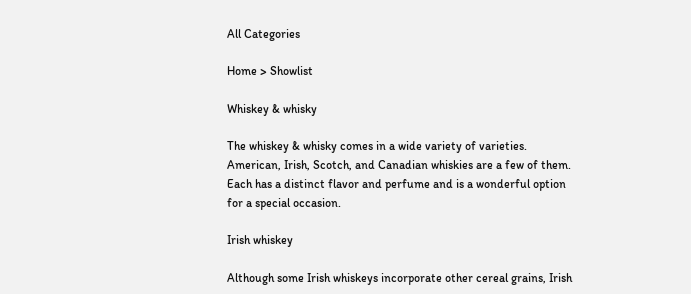All Categories

Home > Showlist

Whiskey & whisky

The whiskey & whisky comes in a wide variety of varieties. American, Irish, Scotch, and Canadian whiskies are a few of them. Each has a distinct flavor and perfume and is a wonderful option for a special occasion.

Irish whiskey

Although some Irish whiskeys incorporate other cereal grains, Irish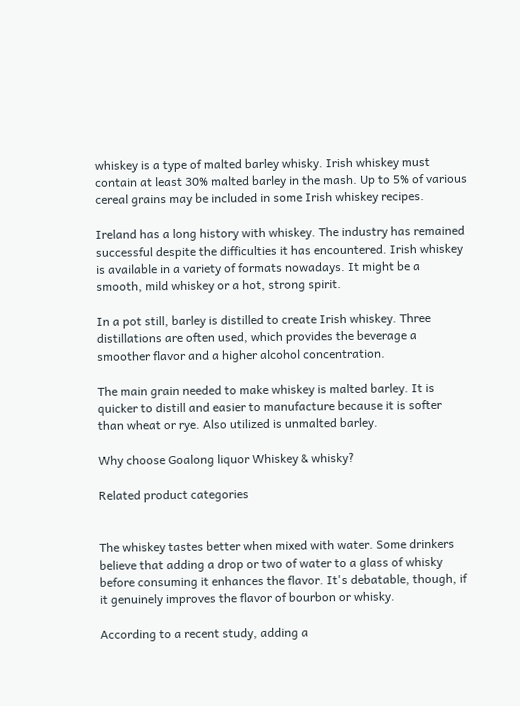whiskey is a type of malted barley whisky. Irish whiskey must contain at least 30% malted barley in the mash. Up to 5% of various cereal grains may be included in some Irish whiskey recipes.

Ireland has a long history with whiskey. The industry has remained successful despite the difficulties it has encountered. Irish whiskey is available in a variety of formats nowadays. It might be a smooth, mild whiskey or a hot, strong spirit.

In a pot still, barley is distilled to create Irish whiskey. Three distillations are often used, which provides the beverage a smoother flavor and a higher alcohol concentration.

The main grain needed to make whiskey is malted barley. It is quicker to distill and easier to manufacture because it is softer than wheat or rye. Also utilized is unmalted barley.

Why choose Goalong liquor Whiskey & whisky?

Related product categories


The whiskey tastes better when mixed with water. Some drinkers believe that adding a drop or two of water to a glass of whisky before consuming it enhances the flavor. It's debatable, though, if it genuinely improves the flavor of bourbon or whisky.

According to a recent study, adding a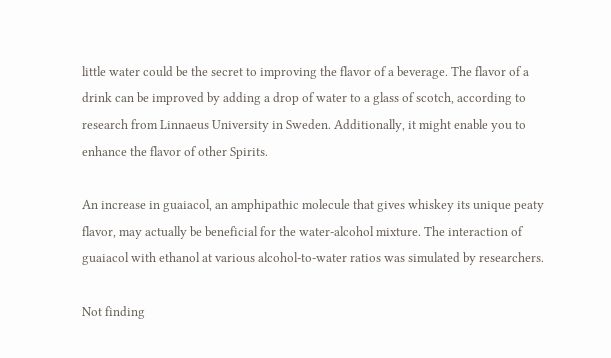little water could be the secret to improving the flavor of a beverage. The flavor of a drink can be improved by adding a drop of water to a glass of scotch, according to research from Linnaeus University in Sweden. Additionally, it might enable you to enhance the flavor of other Spirits.

An increase in guaiacol, an amphipathic molecule that gives whiskey its unique peaty flavor, may actually be beneficial for the water-alcohol mixture. The interaction of guaiacol with ethanol at various alcohol-to-water ratios was simulated by researchers.

Not finding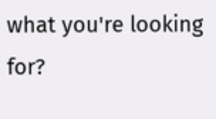what you're looking for?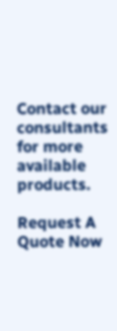Contact our consultants for more available products.

Request A Quote Now